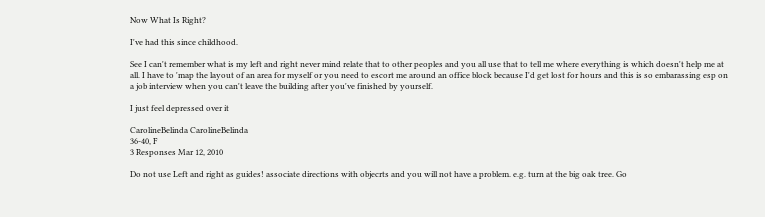Now What Is Right?

I've had this since childhood.

See I can't remember what is my left and right never mind relate that to other peoples and you all use that to tell me where everything is which doesn't help me at all. I have to 'map the layout of an area for myself or you need to escort me around an office block because I'd get lost for hours and this is so embarassing esp on a job interview when you can't leave the building after you've finished by yourself.

I just feel depressed over it

CarolineBelinda CarolineBelinda
36-40, F
3 Responses Mar 12, 2010

Do not use Left and right as guides! associate directions with objecrts and you will not have a problem. e.g. turn at the big oak tree. Go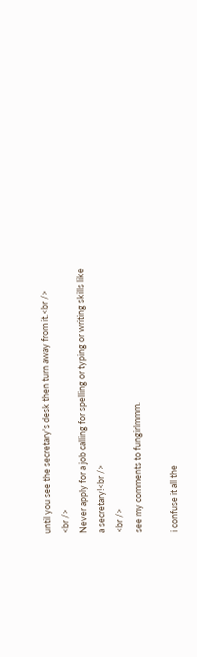until you see the secretary's desk then turn away from it.<br />
<br />
Never apply for a job calling for spelling or typing or writing skills like a secretary!<br />
<br />
see my comments to fungirlmmm.

i confuse it all the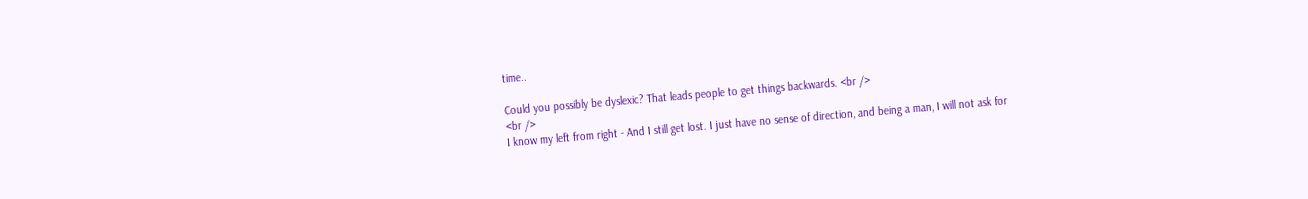time..

Could you possibly be dyslexic? That leads people to get things backwards. <br />
<br />
I know my left from right - And I still get lost. I just have no sense of direction, and being a man, I will not ask for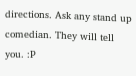directions. Ask any stand up comedian. They will tell you. :P